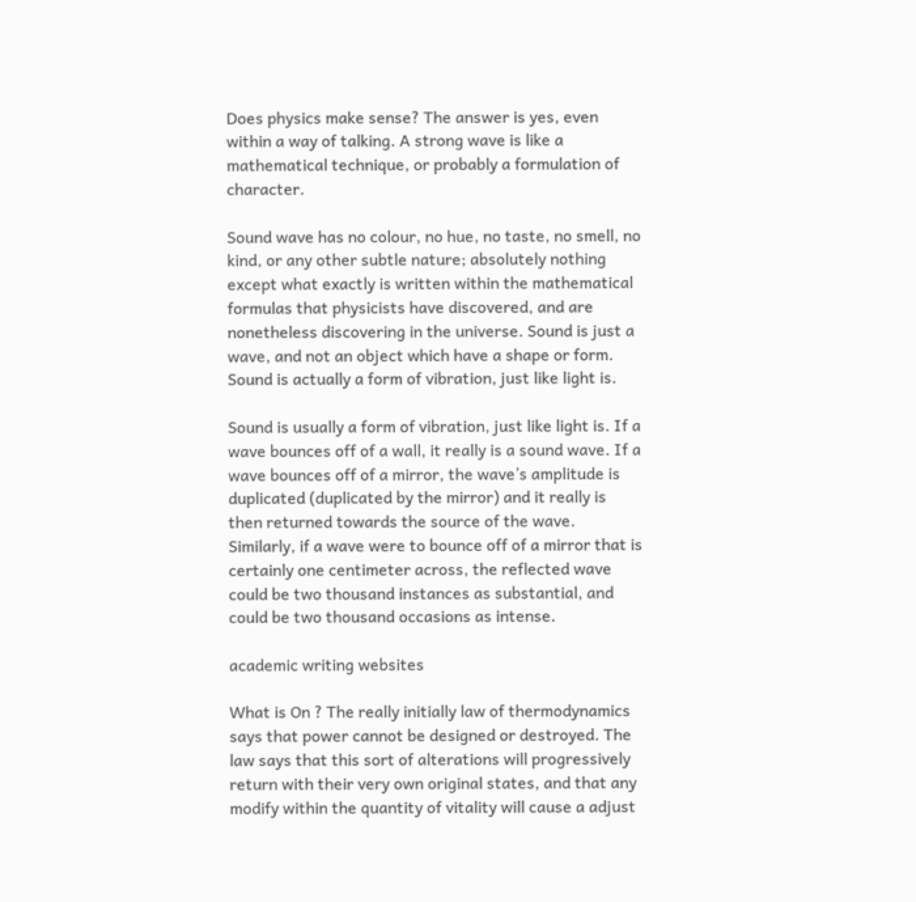Does physics make sense? The answer is yes, even within a way of talking. A strong wave is like a mathematical technique, or probably a formulation of character.

Sound wave has no colour, no hue, no taste, no smell, no kind, or any other subtle nature; absolutely nothing except what exactly is written within the mathematical formulas that physicists have discovered, and are nonetheless discovering in the universe. Sound is just a wave, and not an object which have a shape or form. Sound is actually a form of vibration, just like light is.

Sound is usually a form of vibration, just like light is. If a wave bounces off of a wall, it really is a sound wave. If a wave bounces off of a mirror, the wave’s amplitude is duplicated (duplicated by the mirror) and it really is then returned towards the source of the wave. Similarly, if a wave were to bounce off of a mirror that is certainly one centimeter across, the reflected wave could be two thousand instances as substantial, and could be two thousand occasions as intense.

academic writing websites

What is On ? The really initially law of thermodynamics says that power cannot be designed or destroyed. The law says that this sort of alterations will progressively return with their very own original states, and that any modify within the quantity of vitality will cause a adjust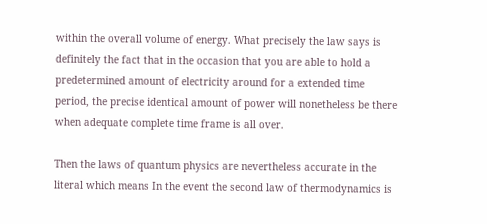within the overall volume of energy. What precisely the law says is definitely the fact that in the occasion that you are able to hold a predetermined amount of electricity around for a extended time period, the precise identical amount of power will nonetheless be there when adequate complete time frame is all over.

Then the laws of quantum physics are nevertheless accurate in the literal which means In the event the second law of thermodynamics is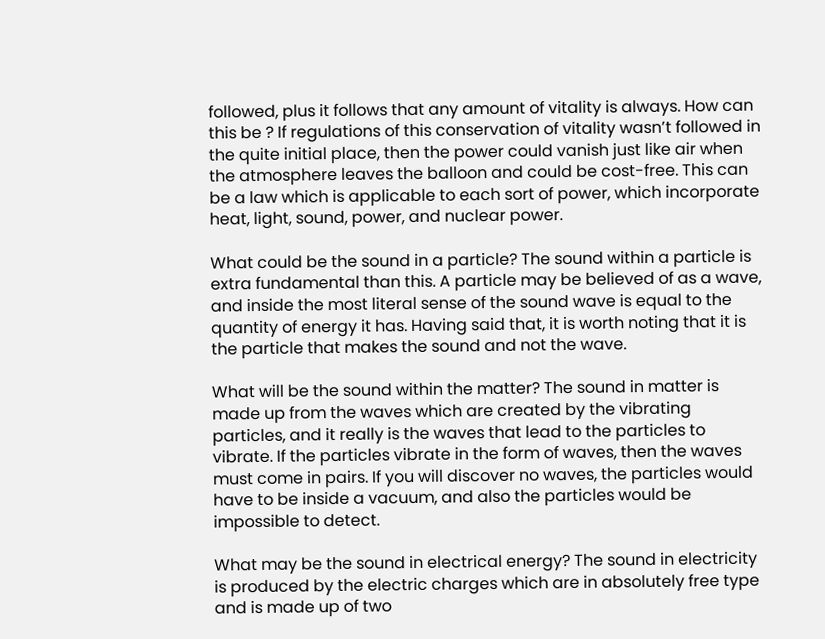followed, plus it follows that any amount of vitality is always. How can this be ? If regulations of this conservation of vitality wasn’t followed in the quite initial place, then the power could vanish just like air when the atmosphere leaves the balloon and could be cost-free. This can be a law which is applicable to each sort of power, which incorporate heat, light, sound, power, and nuclear power.

What could be the sound in a particle? The sound within a particle is extra fundamental than this. A particle may be believed of as a wave, and inside the most literal sense of the sound wave is equal to the quantity of energy it has. Having said that, it is worth noting that it is the particle that makes the sound and not the wave.

What will be the sound within the matter? The sound in matter is made up from the waves which are created by the vibrating particles, and it really is the waves that lead to the particles to vibrate. If the particles vibrate in the form of waves, then the waves must come in pairs. If you will discover no waves, the particles would have to be inside a vacuum, and also the particles would be impossible to detect.

What may be the sound in electrical energy? The sound in electricity is produced by the electric charges which are in absolutely free type and is made up of two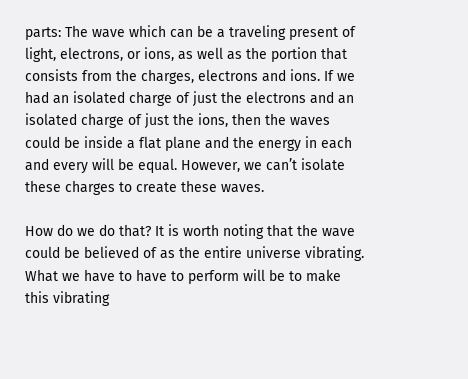parts: The wave which can be a traveling present of light, electrons, or ions, as well as the portion that consists from the charges, electrons and ions. If we had an isolated charge of just the electrons and an isolated charge of just the ions, then the waves could be inside a flat plane and the energy in each and every will be equal. However, we can’t isolate these charges to create these waves.

How do we do that? It is worth noting that the wave could be believed of as the entire universe vibrating. What we have to have to perform will be to make this vibrating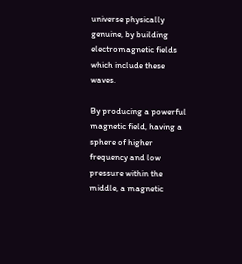universe physically genuine, by building electromagnetic fields which include these waves.

By producing a powerful magnetic field, having a sphere of higher frequency and low pressure within the middle, a magnetic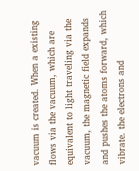vacuum is created. When a existing flows via the vacuum, which are equivalent to light traveling via the vacuum, the magnetic field expands and pushes the atoms forward, which vibrate. the electrons and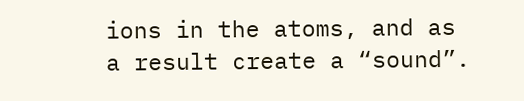ions in the atoms, and as a result create a “sound”.